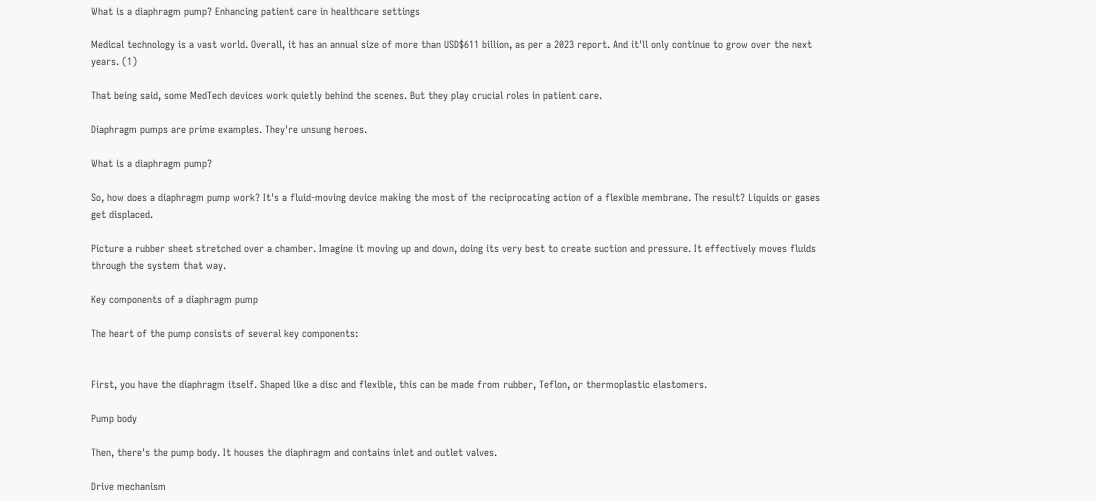What is a diaphragm pump? Enhancing patient care in healthcare settings

Medical technology is a vast world. Overall, it has an annual size of more than USD$611 billion, as per a 2023 report. And it'll only continue to grow over the next years. (1)

That being said, some MedTech devices work quietly behind the scenes. But they play crucial roles in patient care.

Diaphragm pumps are prime examples. They're unsung heroes.

What is a diaphragm pump?

So, how does a diaphragm pump work? It's a fluid-moving device making the most of the reciprocating action of a flexible membrane. The result? Liquids or gases get displaced.

Picture a rubber sheet stretched over a chamber. Imagine it moving up and down, doing its very best to create suction and pressure. It effectively moves fluids through the system that way.

Key components of a diaphragm pump

The heart of the pump consists of several key components:


First, you have the diaphragm itself. Shaped like a disc and flexible, this can be made from rubber, Teflon, or thermoplastic elastomers.

Pump body

Then, there's the pump body. It houses the diaphragm and contains inlet and outlet valves.

Drive mechanism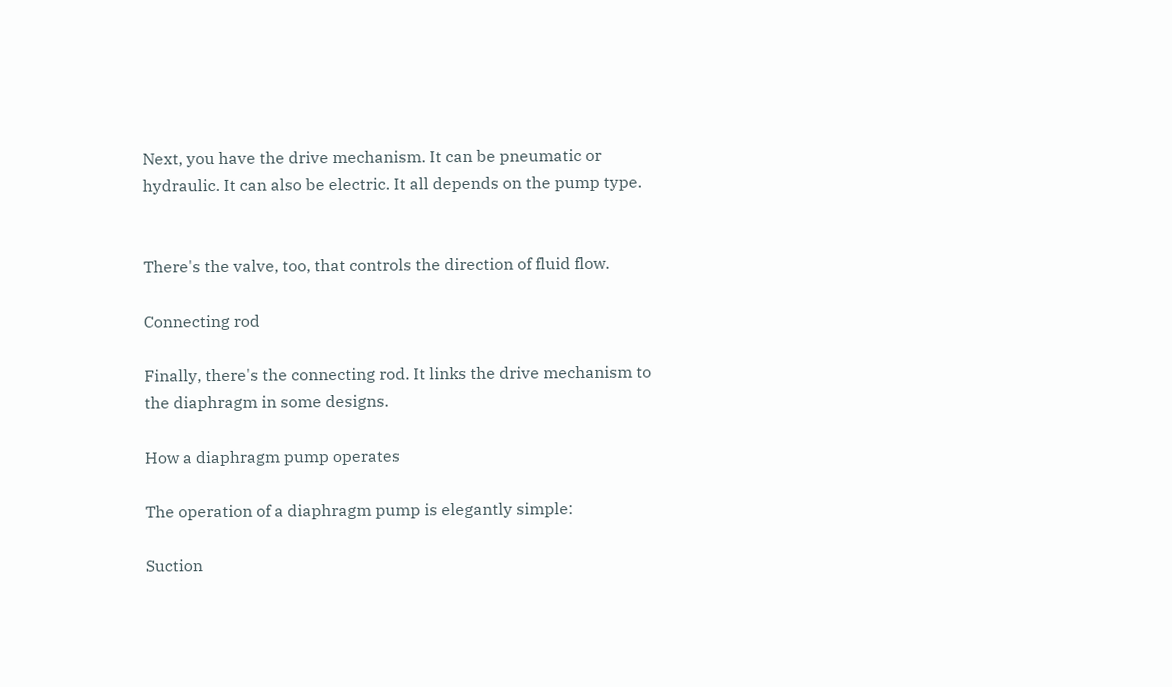Next, you have the drive mechanism. It can be pneumatic or hydraulic. It can also be electric. It all depends on the pump type.


There's the valve, too, that controls the direction of fluid flow.

Connecting rod

Finally, there's the connecting rod. It links the drive mechanism to the diaphragm in some designs.

How a diaphragm pump operates

The operation of a diaphragm pump is elegantly simple:

Suction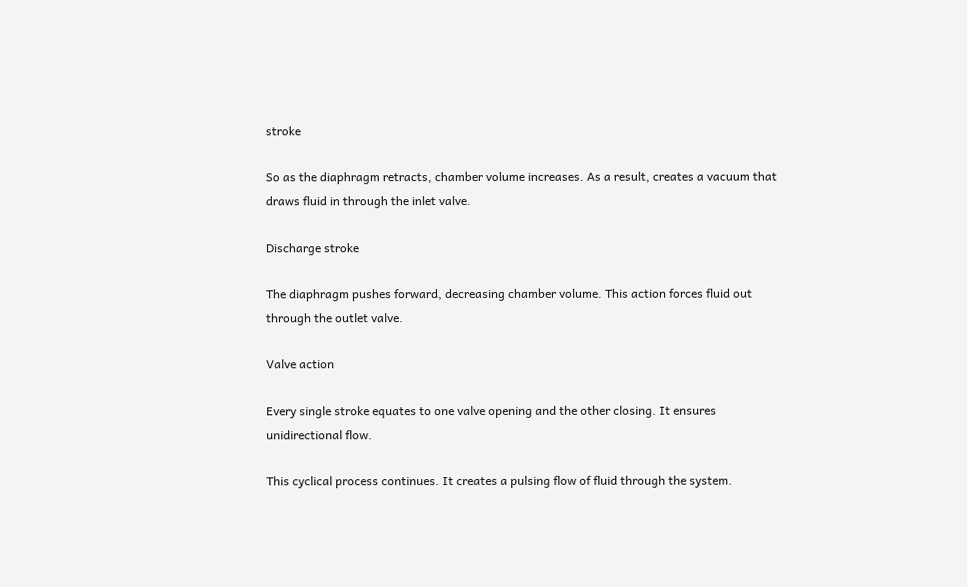stroke

So as the diaphragm retracts, chamber volume increases. As a result, creates a vacuum that draws fluid in through the inlet valve.

Discharge stroke

The diaphragm pushes forward, decreasing chamber volume. This action forces fluid out through the outlet valve.

Valve action

Every single stroke equates to one valve opening and the other closing. It ensures unidirectional flow.

This cyclical process continues. It creates a pulsing flow of fluid through the system.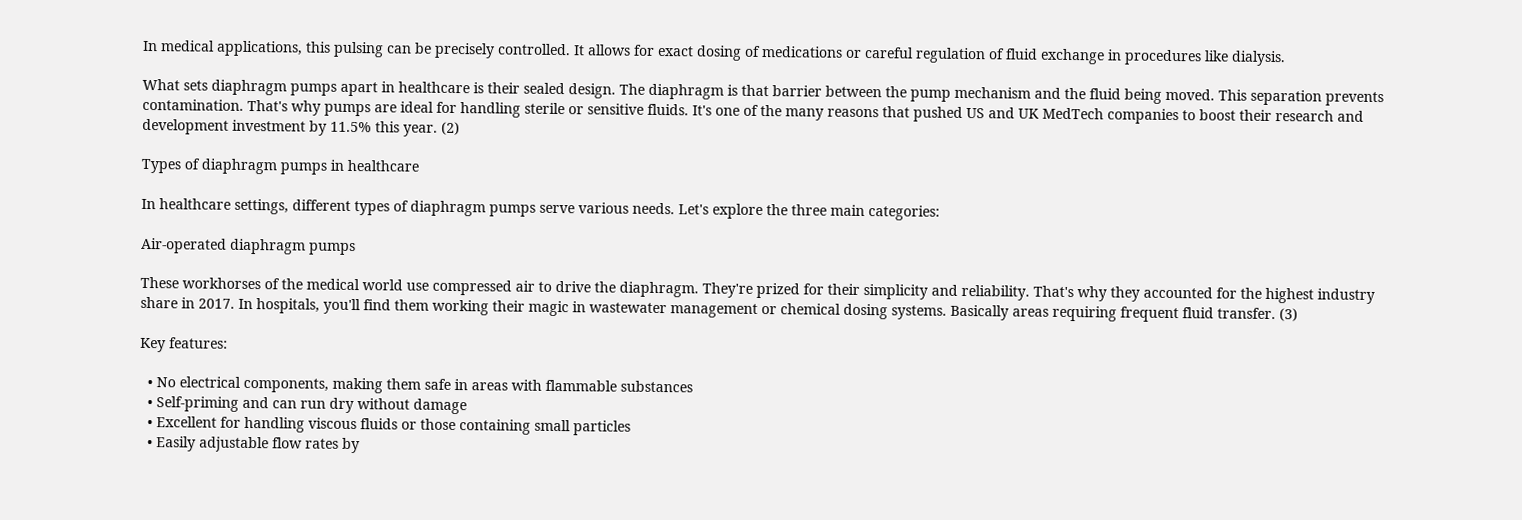In medical applications, this pulsing can be precisely controlled. It allows for exact dosing of medications or careful regulation of fluid exchange in procedures like dialysis.

What sets diaphragm pumps apart in healthcare is their sealed design. The diaphragm is that barrier between the pump mechanism and the fluid being moved. This separation prevents contamination. That's why pumps are ideal for handling sterile or sensitive fluids. It's one of the many reasons that pushed US and UK MedTech companies to boost their research and development investment by 11.5% this year. (2)

Types of diaphragm pumps in healthcare

In healthcare settings, different types of diaphragm pumps serve various needs. Let's explore the three main categories:

Air-operated diaphragm pumps

These workhorses of the medical world use compressed air to drive the diaphragm. They're prized for their simplicity and reliability. That's why they accounted for the highest industry share in 2017. In hospitals, you'll find them working their magic in wastewater management or chemical dosing systems. Basically areas requiring frequent fluid transfer. (3)

Key features:

  • No electrical components, making them safe in areas with flammable substances
  • Self-priming and can run dry without damage
  • Excellent for handling viscous fluids or those containing small particles
  • Easily adjustable flow rates by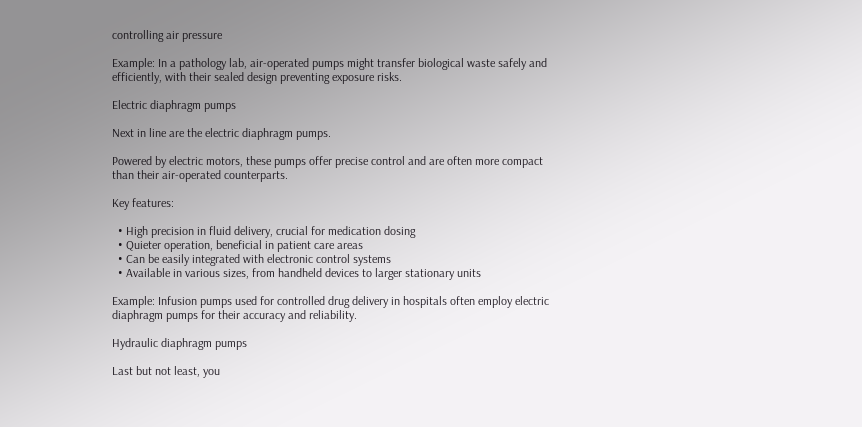controlling air pressure

Example: In a pathology lab, air-operated pumps might transfer biological waste safely and efficiently, with their sealed design preventing exposure risks.

Electric diaphragm pumps

Next in line are the electric diaphragm pumps.

Powered by electric motors, these pumps offer precise control and are often more compact than their air-operated counterparts.

Key features:

  • High precision in fluid delivery, crucial for medication dosing
  • Quieter operation, beneficial in patient care areas
  • Can be easily integrated with electronic control systems
  • Available in various sizes, from handheld devices to larger stationary units

Example: Infusion pumps used for controlled drug delivery in hospitals often employ electric diaphragm pumps for their accuracy and reliability.

Hydraulic diaphragm pumps

Last but not least, you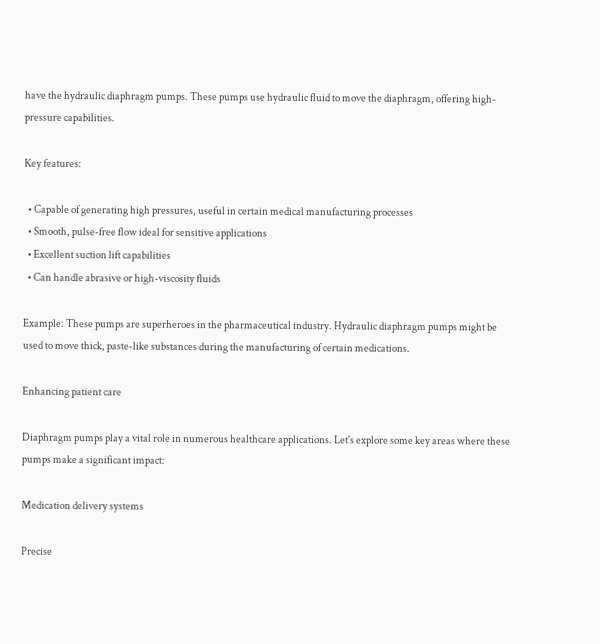have the hydraulic diaphragm pumps. These pumps use hydraulic fluid to move the diaphragm, offering high-pressure capabilities.

Key features:

  • Capable of generating high pressures, useful in certain medical manufacturing processes
  • Smooth, pulse-free flow ideal for sensitive applications
  • Excellent suction lift capabilities
  • Can handle abrasive or high-viscosity fluids

Example: These pumps are superheroes in the pharmaceutical industry. Hydraulic diaphragm pumps might be used to move thick, paste-like substances during the manufacturing of certain medications.

Enhancing patient care

Diaphragm pumps play a vital role in numerous healthcare applications. Let's explore some key areas where these pumps make a significant impact:

Medication delivery systems

Precise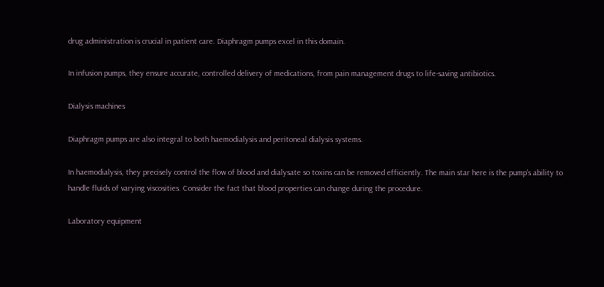drug administration is crucial in patient care. Diaphragm pumps excel in this domain.

In infusion pumps, they ensure accurate, controlled delivery of medications, from pain management drugs to life-saving antibiotics.

Dialysis machines

Diaphragm pumps are also integral to both haemodialysis and peritoneal dialysis systems.

In haemodialysis, they precisely control the flow of blood and dialysate so toxins can be removed efficiently. The main star here is the pump's ability to handle fluids of varying viscosities. Consider the fact that blood properties can change during the procedure.

Laboratory equipment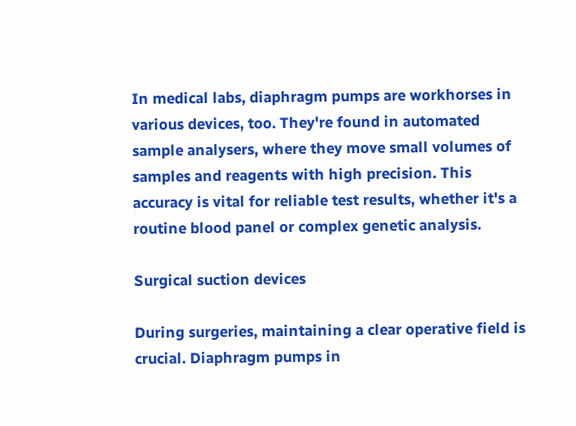In medical labs, diaphragm pumps are workhorses in various devices, too. They're found in automated sample analysers, where they move small volumes of samples and reagents with high precision. This accuracy is vital for reliable test results, whether it's a routine blood panel or complex genetic analysis.

Surgical suction devices

During surgeries, maintaining a clear operative field is crucial. Diaphragm pumps in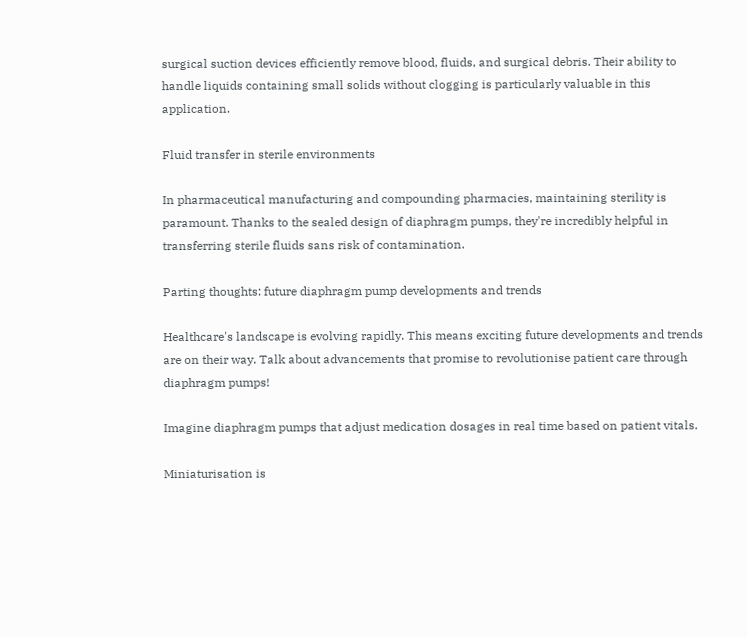surgical suction devices efficiently remove blood, fluids, and surgical debris. Their ability to handle liquids containing small solids without clogging is particularly valuable in this application.

Fluid transfer in sterile environments

In pharmaceutical manufacturing and compounding pharmacies, maintaining sterility is paramount. Thanks to the sealed design of diaphragm pumps, they're incredibly helpful in transferring sterile fluids sans risk of contamination.

Parting thoughts: future diaphragm pump developments and trends

Healthcare's landscape is evolving rapidly. This means exciting future developments and trends are on their way. Talk about advancements that promise to revolutionise patient care through diaphragm pumps!

Imagine diaphragm pumps that adjust medication dosages in real time based on patient vitals.

Miniaturisation is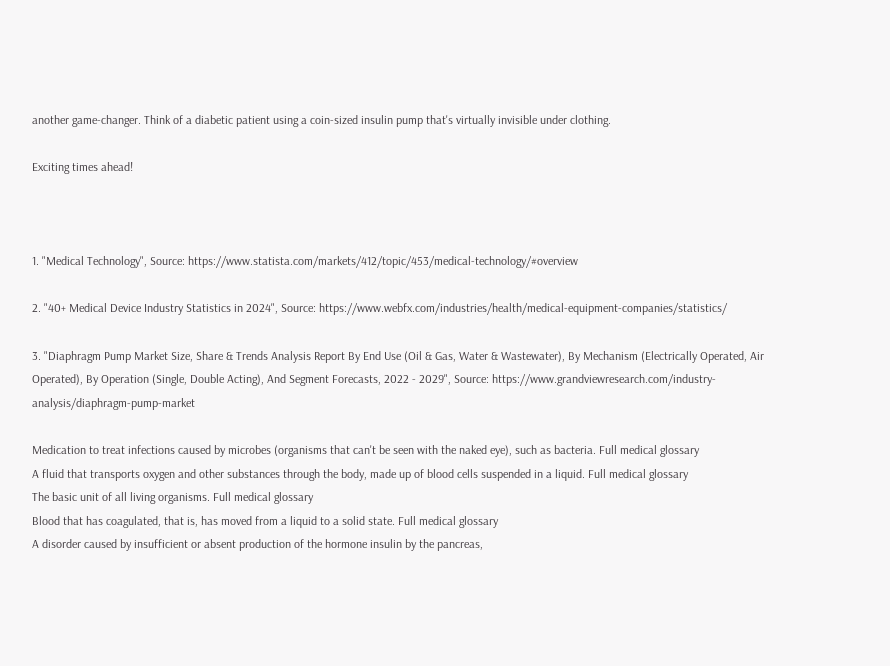another game-changer. Think of a diabetic patient using a coin-sized insulin pump that's virtually invisible under clothing.

Exciting times ahead!



1. "Medical Technology", Source: https://www.statista.com/markets/412/topic/453/medical-technology/#overview

2. "40+ Medical Device Industry Statistics in 2024", Source: https://www.webfx.com/industries/health/medical-equipment-companies/statistics/

3. "Diaphragm Pump Market Size, Share & Trends Analysis Report By End Use (Oil & Gas, Water & Wastewater), By Mechanism (Electrically Operated, Air Operated), By Operation (Single, Double Acting), And Segment Forecasts, 2022 - 2029", Source: https://www.grandviewresearch.com/industry-analysis/diaphragm-pump-market

Medication to treat infections caused by microbes (organisms that can't be seen with the naked eye), such as bacteria. Full medical glossary
A fluid that transports oxygen and other substances through the body, made up of blood cells suspended in a liquid. Full medical glossary
The basic unit of all living organisms. Full medical glossary
Blood that has coagulated, that is, has moved from a liquid to a solid state. Full medical glossary
A disorder caused by insufficient or absent production of the hormone insulin by the pancreas,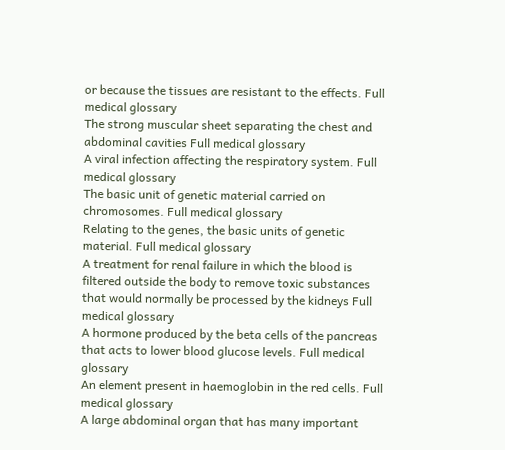or because the tissues are resistant to the effects. Full medical glossary
The strong muscular sheet separating the chest and abdominal cavities Full medical glossary
A viral infection affecting the respiratory system. Full medical glossary
The basic unit of genetic material carried on chromosomes. Full medical glossary
Relating to the genes, the basic units of genetic material. Full medical glossary
A treatment for renal failure in which the blood is filtered outside the body to remove toxic substances that would normally be processed by the kidneys Full medical glossary
A hormone produced by the beta cells of the pancreas that acts to lower blood glucose levels. Full medical glossary
An element present in haemoglobin in the red cells. Full medical glossary
A large abdominal organ that has many important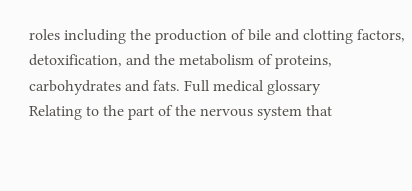roles including the production of bile and clotting factors, detoxification, and the metabolism of proteins, carbohydrates and fats. Full medical glossary
Relating to the part of the nervous system that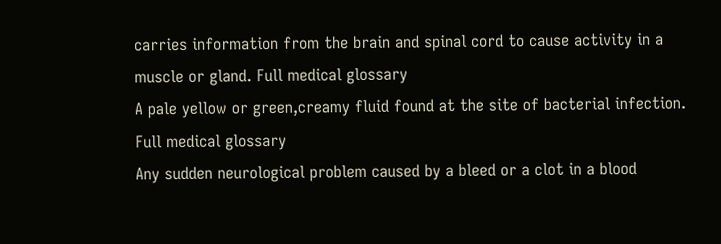carries information from the brain and spinal cord to cause activity in a muscle or gland. Full medical glossary
A pale yellow or green,creamy fluid found at the site of bacterial infection. Full medical glossary
Any sudden neurological problem caused by a bleed or a clot in a blood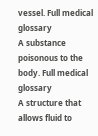vessel. Full medical glossary
A substance poisonous to the body. Full medical glossary
A structure that allows fluid to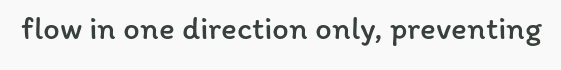flow in one direction only, preventing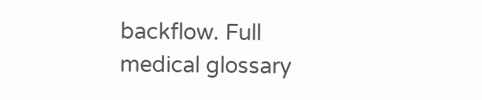backflow. Full medical glossary